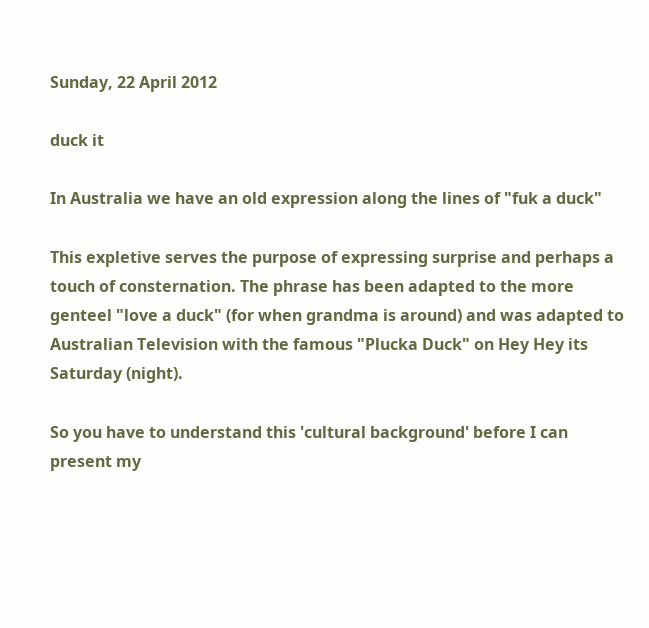Sunday, 22 April 2012

duck it

In Australia we have an old expression along the lines of "fuk a duck"

This expletive serves the purpose of expressing surprise and perhaps a touch of consternation. The phrase has been adapted to the more genteel "love a duck" (for when grandma is around) and was adapted to Australian Television with the famous "Plucka Duck" on Hey Hey its Saturday (night).

So you have to understand this 'cultural background' before I can present my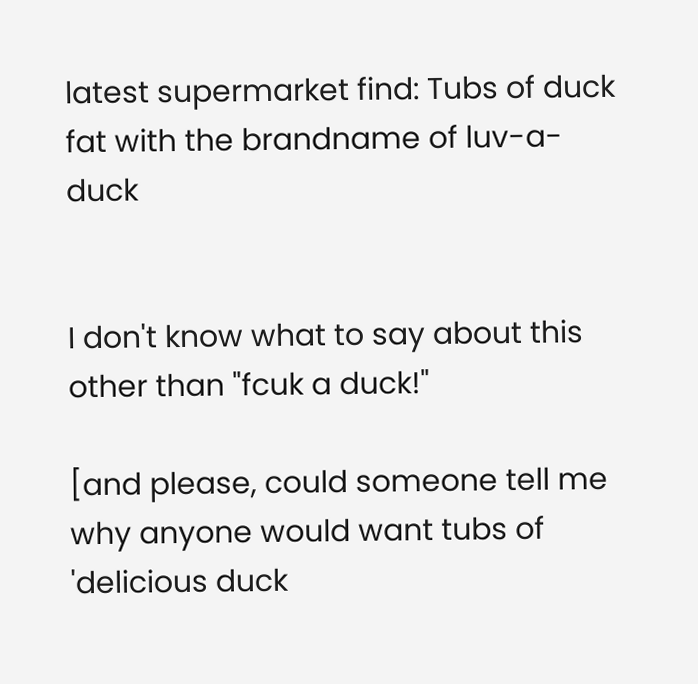latest supermarket find: Tubs of duck fat with the brandname of luv-a-duck


I don't know what to say about this other than "fcuk a duck!"

[and please, could someone tell me why anyone would want tubs of 'delicious duck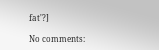fat'?]

No comments: